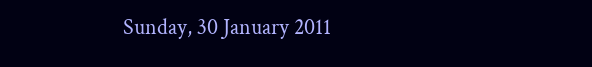Sunday, 30 January 2011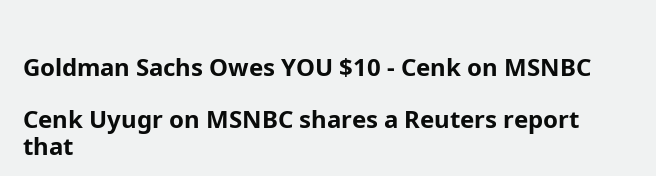Goldman Sachs Owes YOU $10 - Cenk on MSNBC

Cenk Uyugr on MSNBC shares a Reuters report that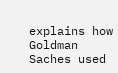explains how Goldman Saches used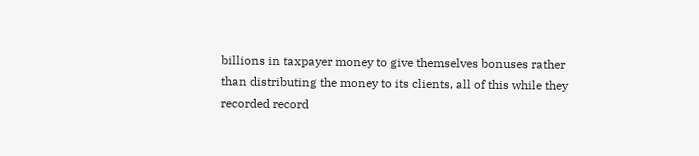billions in taxpayer money to give themselves bonuses rather than distributing the money to its clients, all of this while they recorded record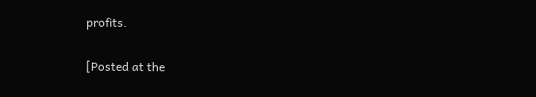profits.

[Posted at the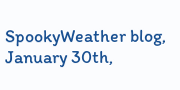SpookyWeather blog, January 30th,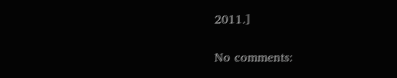2011.]

No comments: